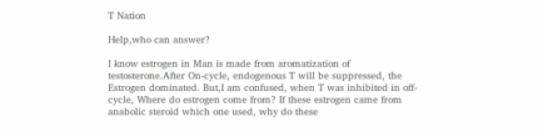T Nation

Help,who can answer?

I know estrogen in Man is made from aromatization of testosterone.After On-cycle, endogenous T will be suppressed, the Estrogen dominated. But,I am confused, when T was inhibited in off-cycle, Where do estrogen come from? If these estrogen came from anabolic steroid which one used, why do these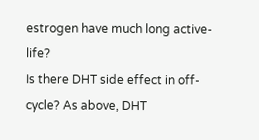estrogen have much long active-life?
Is there DHT side effect in off-cycle? As above, DHT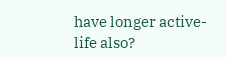have longer active-life also?